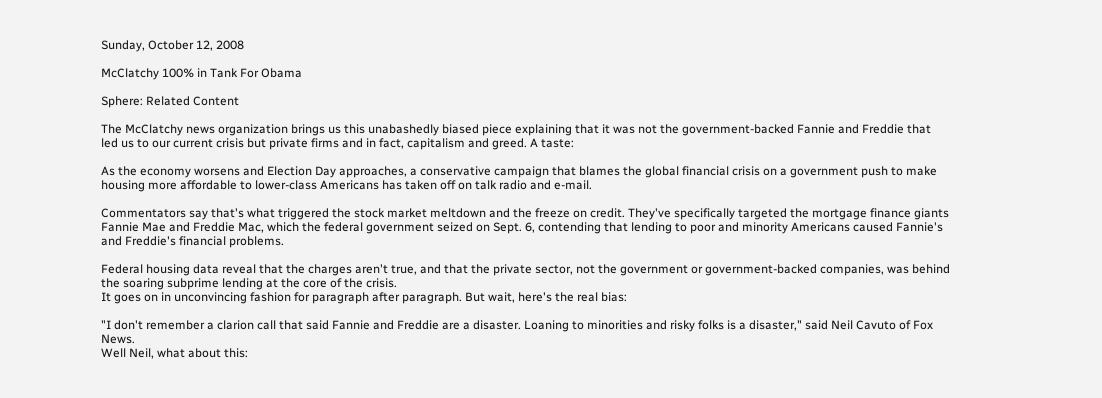Sunday, October 12, 2008

McClatchy 100% in Tank For Obama

Sphere: Related Content

The McClatchy news organization brings us this unabashedly biased piece explaining that it was not the government-backed Fannie and Freddie that led us to our current crisis but private firms and in fact, capitalism and greed. A taste:

As the economy worsens and Election Day approaches, a conservative campaign that blames the global financial crisis on a government push to make housing more affordable to lower-class Americans has taken off on talk radio and e-mail.

Commentators say that's what triggered the stock market meltdown and the freeze on credit. They've specifically targeted the mortgage finance giants Fannie Mae and Freddie Mac, which the federal government seized on Sept. 6, contending that lending to poor and minority Americans caused Fannie's and Freddie's financial problems.

Federal housing data reveal that the charges aren't true, and that the private sector, not the government or government-backed companies, was behind the soaring subprime lending at the core of the crisis.
It goes on in unconvincing fashion for paragraph after paragraph. But wait, here's the real bias:

"I don't remember a clarion call that said Fannie and Freddie are a disaster. Loaning to minorities and risky folks is a disaster," said Neil Cavuto of Fox News.
Well Neil, what about this: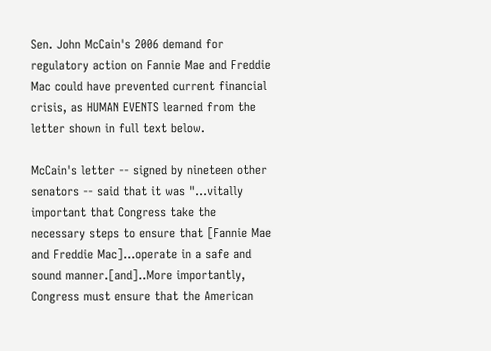Sen. John McCain's 2006 demand for regulatory action on Fannie Mae and Freddie Mac could have prevented current financial crisis, as HUMAN EVENTS learned from the letter shown in full text below.

McCain's letter -- signed by nineteen other senators -- said that it was "...vitally important that Congress take the necessary steps to ensure that [Fannie Mae and Freddie Mac]...operate in a safe and sound manner.[and]..More importantly, Congress must ensure that the American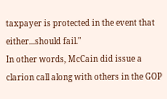taxpayer is protected in the event that either...should fail."
In other words, McCain did issue a clarion call along with others in the GOP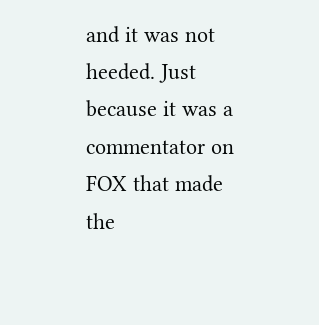and it was not heeded. Just because it was a commentator on FOX that made the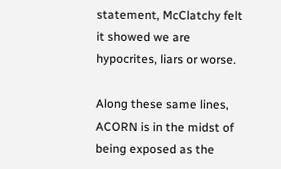statement, McClatchy felt it showed we are hypocrites, liars or worse.

Along these same lines, ACORN is in the midst of being exposed as the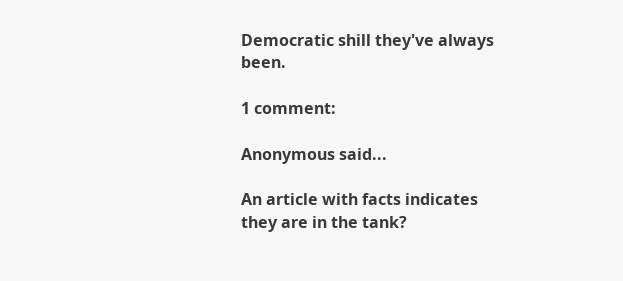Democratic shill they've always been.

1 comment:

Anonymous said...

An article with facts indicates they are in the tank?